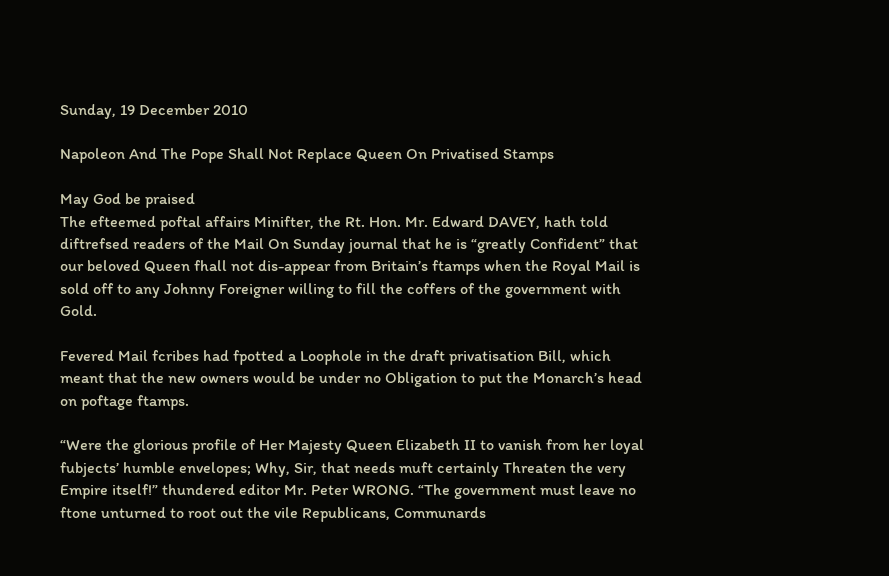Sunday, 19 December 2010

Napoleon And The Pope Shall Not Replace Queen On Privatised Stamps

May God be praised
The efteemed poftal affairs Minifter, the Rt. Hon. Mr. Edward DAVEY, hath told diftrefsed readers of the Mail On Sunday journal that he is “greatly Confident” that our beloved Queen fhall not dis-appear from Britain’s ftamps when the Royal Mail is sold off to any Johnny Foreigner willing to fill the coffers of the government with Gold.

Fevered Mail fcribes had fpotted a Loophole in the draft privatisation Bill, which meant that the new owners would be under no Obligation to put the Monarch’s head on poftage ftamps.

“Were the glorious profile of Her Majesty Queen Elizabeth II to vanish from her loyal fubjects’ humble envelopes; Why, Sir, that needs muft certainly Threaten the very Empire itself!” thundered editor Mr. Peter WRONG. “The government must leave no ftone unturned to root out the vile Republicans, Communards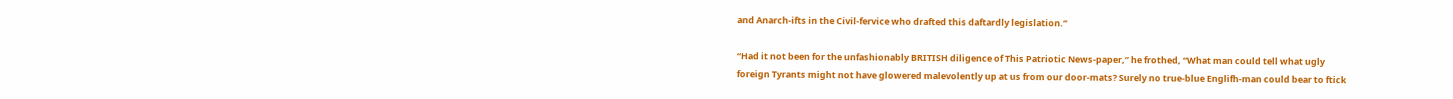and Anarch-ifts in the Civil-fervice who drafted this daftardly legislation.”

“Had it not been for the unfashionably BRITISH diligence of This Patriotic News-paper,” he frothed, “What man could tell what ugly foreign Tyrants might not have glowered malevolently up at us from our door-mats? Surely no true-blue Englifh-man could bear to ftick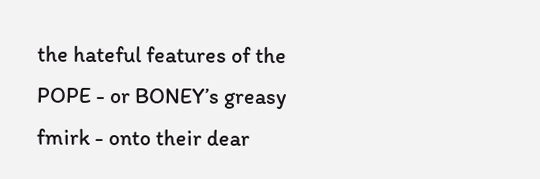the hateful features of the POPE - or BONEY’s greasy fmirk - onto their dear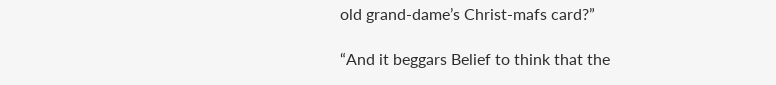old grand-dame’s Christ-mafs card?”

“And it beggars Belief to think that the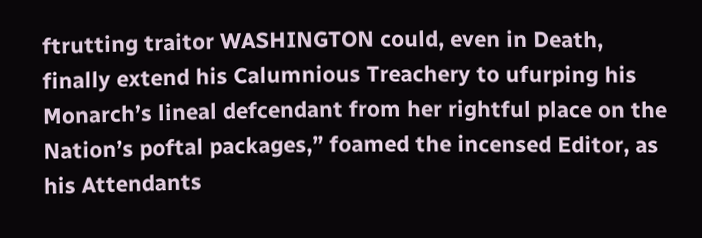ftrutting traitor WASHINGTON could, even in Death, finally extend his Calumnious Treachery to ufurping his Monarch’s lineal defcendant from her rightful place on the Nation’s poftal packages,” foamed the incensed Editor, as his Attendants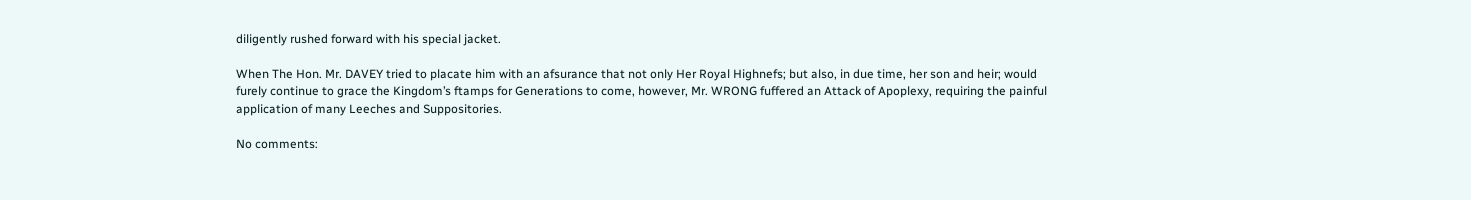diligently rushed forward with his special jacket.

When The Hon. Mr. DAVEY tried to placate him with an afsurance that not only Her Royal Highnefs; but also, in due time, her son and heir; would furely continue to grace the Kingdom’s ftamps for Generations to come, however, Mr. WRONG fuffered an Attack of Apoplexy, requiring the painful application of many Leeches and Suppositories.

No comments: